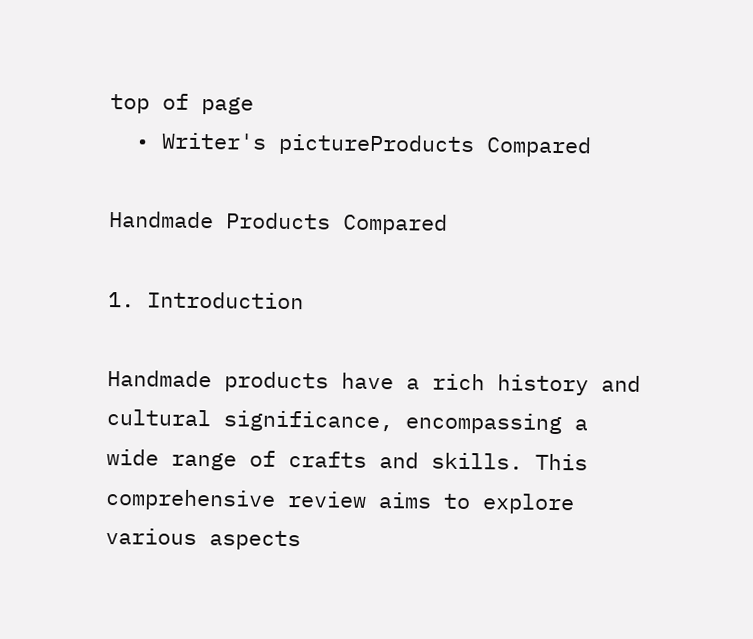top of page
  • Writer's pictureProducts Compared

Handmade Products Compared

1. Introduction

Handmade products have a rich history and cultural significance, encompassing a wide range of crafts and skills. This comprehensive review aims to explore various aspects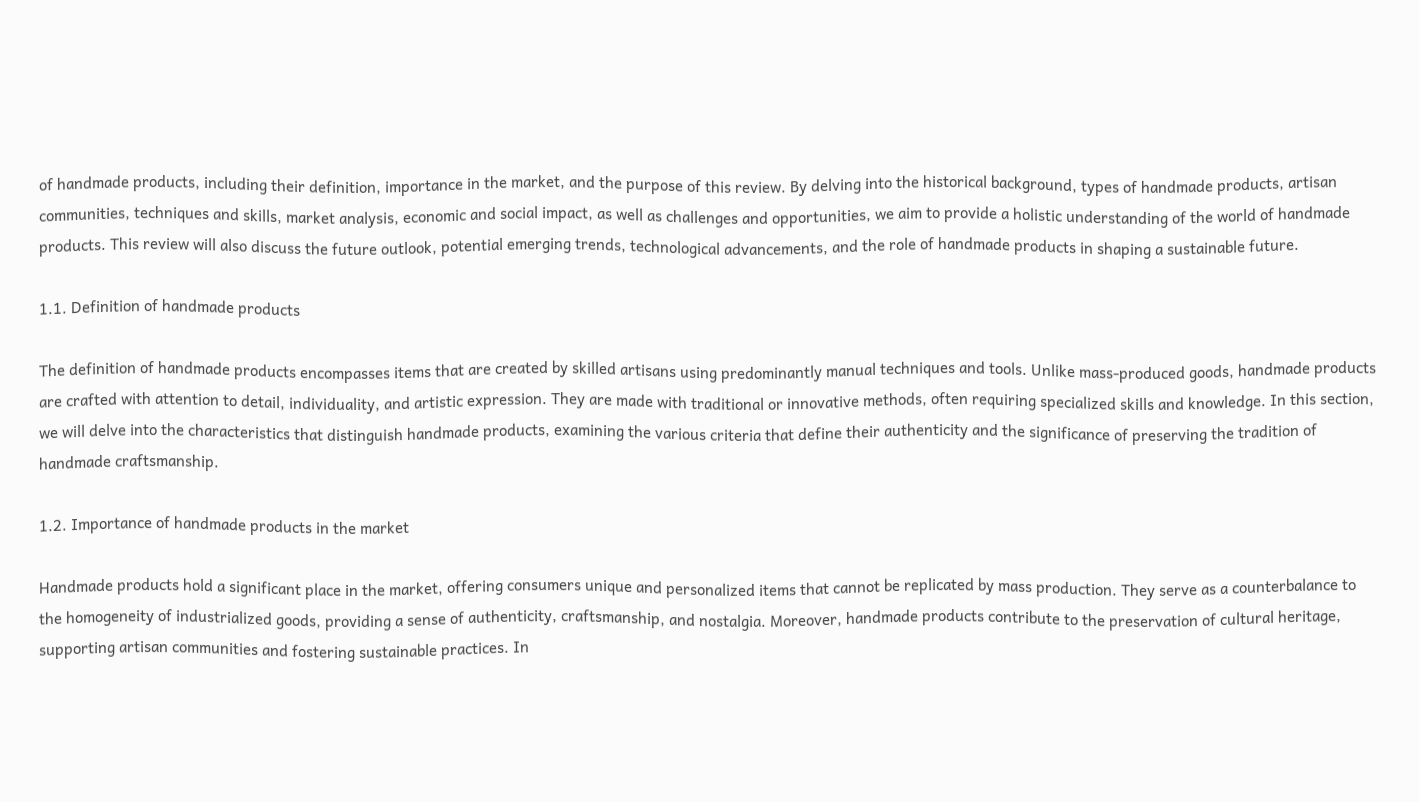of handmade products, including their definition, importance in the market, and the purpose of this review. By delving into the historical background, types of handmade products, artisan communities, techniques and skills, market analysis, economic and social impact, as well as challenges and opportunities, we aim to provide a holistic understanding of the world of handmade products. This review will also discuss the future outlook, potential emerging trends, technological advancements, and the role of handmade products in shaping a sustainable future.

1.1. Definition of handmade products

The definition of handmade products encompasses items that are created by skilled artisans using predominantly manual techniques and tools. Unlike mass-produced goods, handmade products are crafted with attention to detail, individuality, and artistic expression. They are made with traditional or innovative methods, often requiring specialized skills and knowledge. In this section, we will delve into the characteristics that distinguish handmade products, examining the various criteria that define their authenticity and the significance of preserving the tradition of handmade craftsmanship.

1.2. Importance of handmade products in the market

Handmade products hold a significant place in the market, offering consumers unique and personalized items that cannot be replicated by mass production. They serve as a counterbalance to the homogeneity of industrialized goods, providing a sense of authenticity, craftsmanship, and nostalgia. Moreover, handmade products contribute to the preservation of cultural heritage, supporting artisan communities and fostering sustainable practices. In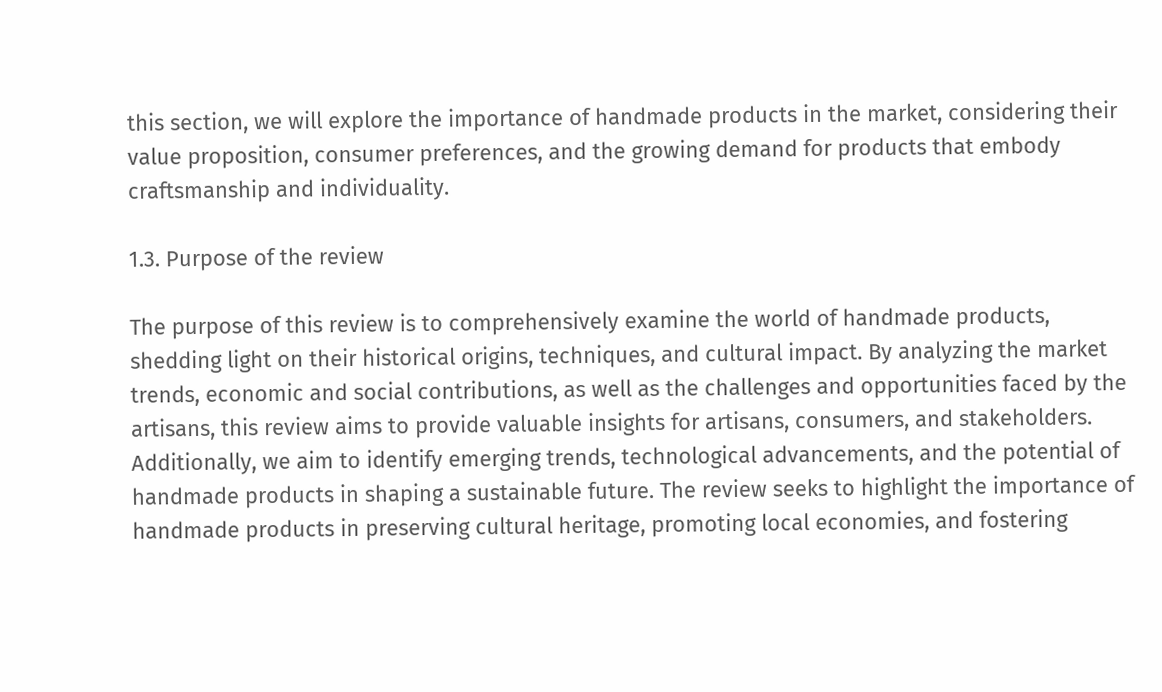this section, we will explore the importance of handmade products in the market, considering their value proposition, consumer preferences, and the growing demand for products that embody craftsmanship and individuality.

1.3. Purpose of the review

The purpose of this review is to comprehensively examine the world of handmade products, shedding light on their historical origins, techniques, and cultural impact. By analyzing the market trends, economic and social contributions, as well as the challenges and opportunities faced by the artisans, this review aims to provide valuable insights for artisans, consumers, and stakeholders. Additionally, we aim to identify emerging trends, technological advancements, and the potential of handmade products in shaping a sustainable future. The review seeks to highlight the importance of handmade products in preserving cultural heritage, promoting local economies, and fostering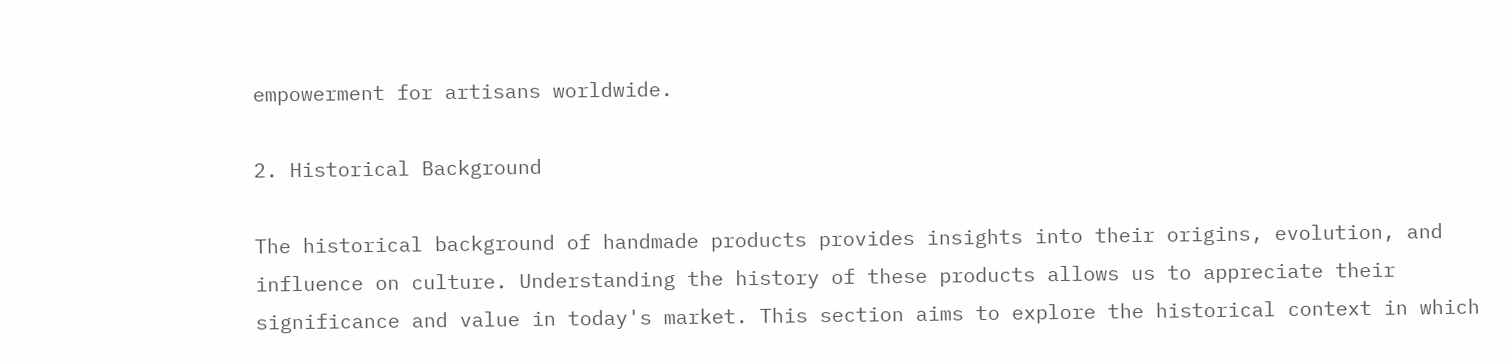empowerment for artisans worldwide.

2. Historical Background

The historical background of handmade products provides insights into their origins, evolution, and influence on culture. Understanding the history of these products allows us to appreciate their significance and value in today's market. This section aims to explore the historical context in which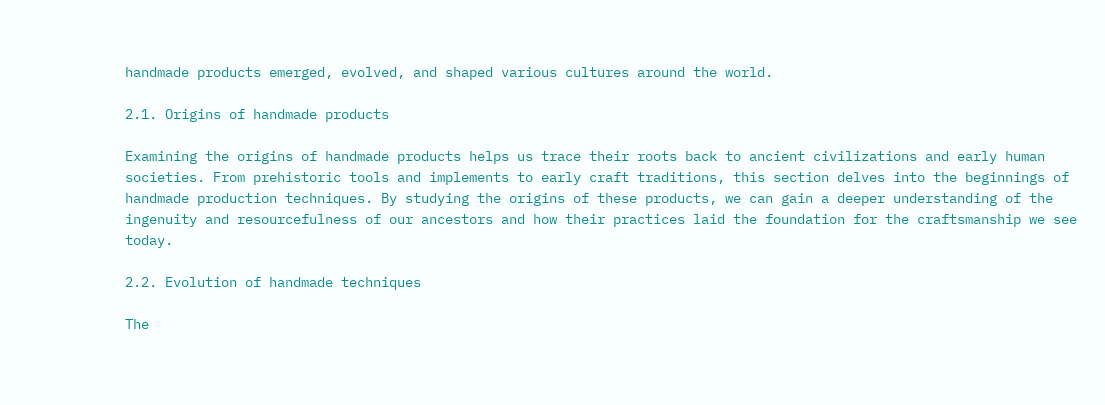handmade products emerged, evolved, and shaped various cultures around the world.

2.1. Origins of handmade products

Examining the origins of handmade products helps us trace their roots back to ancient civilizations and early human societies. From prehistoric tools and implements to early craft traditions, this section delves into the beginnings of handmade production techniques. By studying the origins of these products, we can gain a deeper understanding of the ingenuity and resourcefulness of our ancestors and how their practices laid the foundation for the craftsmanship we see today.

2.2. Evolution of handmade techniques

The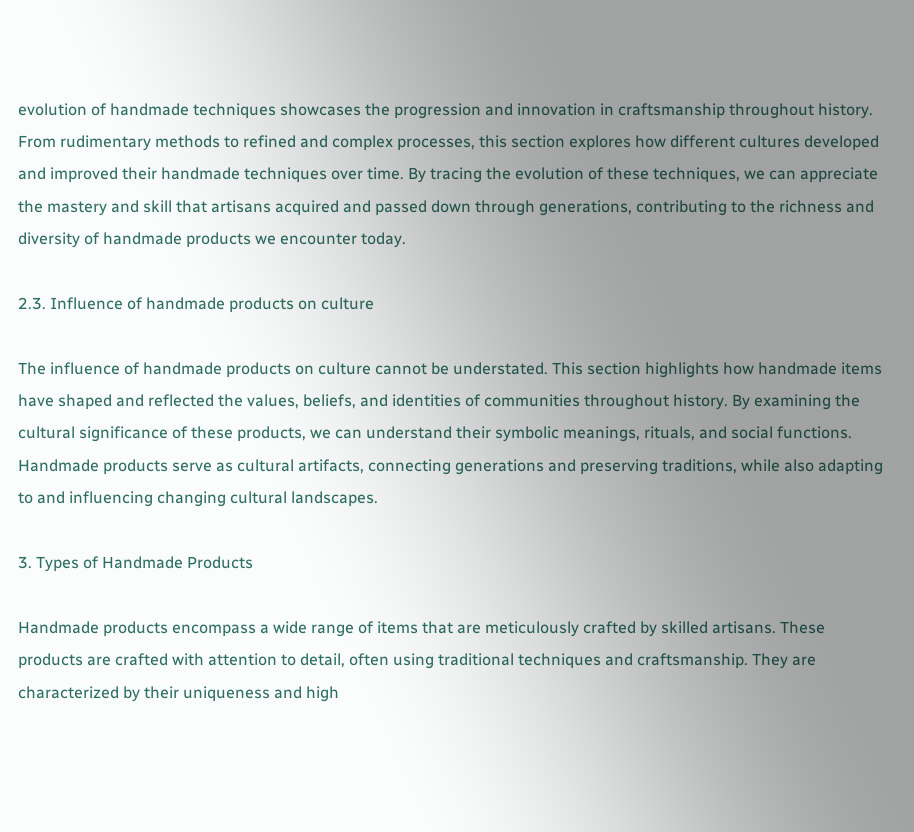evolution of handmade techniques showcases the progression and innovation in craftsmanship throughout history. From rudimentary methods to refined and complex processes, this section explores how different cultures developed and improved their handmade techniques over time. By tracing the evolution of these techniques, we can appreciate the mastery and skill that artisans acquired and passed down through generations, contributing to the richness and diversity of handmade products we encounter today.

2.3. Influence of handmade products on culture

The influence of handmade products on culture cannot be understated. This section highlights how handmade items have shaped and reflected the values, beliefs, and identities of communities throughout history. By examining the cultural significance of these products, we can understand their symbolic meanings, rituals, and social functions. Handmade products serve as cultural artifacts, connecting generations and preserving traditions, while also adapting to and influencing changing cultural landscapes.

3. Types of Handmade Products

Handmade products encompass a wide range of items that are meticulously crafted by skilled artisans. These products are crafted with attention to detail, often using traditional techniques and craftsmanship. They are characterized by their uniqueness and high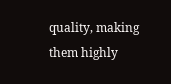quality, making them highly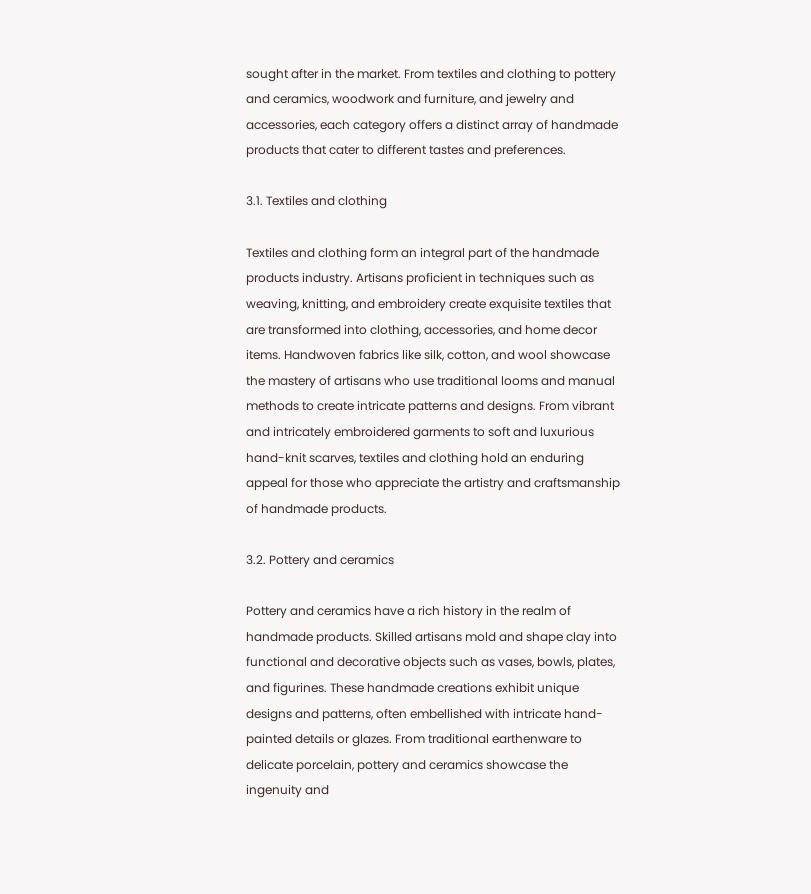sought after in the market. From textiles and clothing to pottery and ceramics, woodwork and furniture, and jewelry and accessories, each category offers a distinct array of handmade products that cater to different tastes and preferences.

3.1. Textiles and clothing

Textiles and clothing form an integral part of the handmade products industry. Artisans proficient in techniques such as weaving, knitting, and embroidery create exquisite textiles that are transformed into clothing, accessories, and home decor items. Handwoven fabrics like silk, cotton, and wool showcase the mastery of artisans who use traditional looms and manual methods to create intricate patterns and designs. From vibrant and intricately embroidered garments to soft and luxurious hand-knit scarves, textiles and clothing hold an enduring appeal for those who appreciate the artistry and craftsmanship of handmade products.

3.2. Pottery and ceramics

Pottery and ceramics have a rich history in the realm of handmade products. Skilled artisans mold and shape clay into functional and decorative objects such as vases, bowls, plates, and figurines. These handmade creations exhibit unique designs and patterns, often embellished with intricate hand-painted details or glazes. From traditional earthenware to delicate porcelain, pottery and ceramics showcase the ingenuity and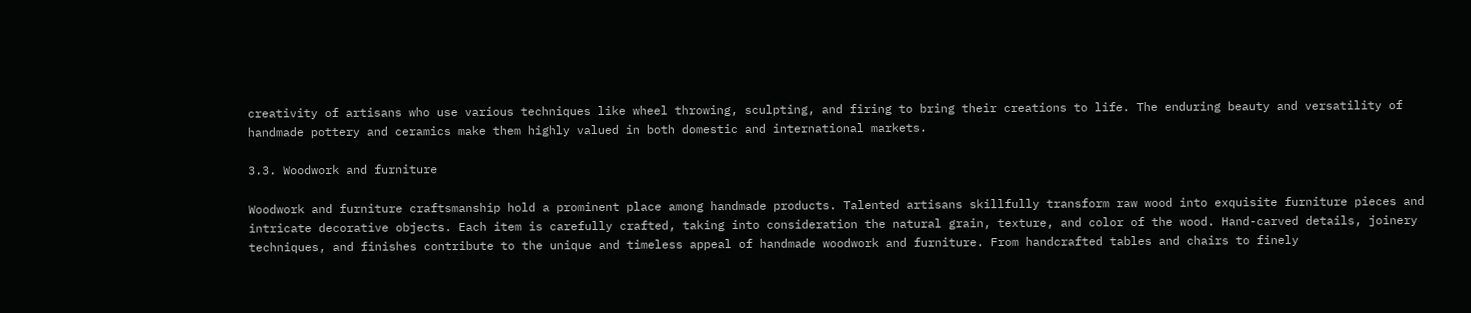creativity of artisans who use various techniques like wheel throwing, sculpting, and firing to bring their creations to life. The enduring beauty and versatility of handmade pottery and ceramics make them highly valued in both domestic and international markets.

3.3. Woodwork and furniture

Woodwork and furniture craftsmanship hold a prominent place among handmade products. Talented artisans skillfully transform raw wood into exquisite furniture pieces and intricate decorative objects. Each item is carefully crafted, taking into consideration the natural grain, texture, and color of the wood. Hand-carved details, joinery techniques, and finishes contribute to the unique and timeless appeal of handmade woodwork and furniture. From handcrafted tables and chairs to finely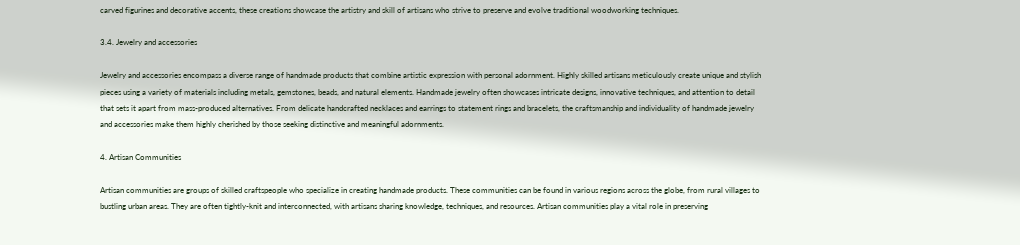carved figurines and decorative accents, these creations showcase the artistry and skill of artisans who strive to preserve and evolve traditional woodworking techniques.

3.4. Jewelry and accessories

Jewelry and accessories encompass a diverse range of handmade products that combine artistic expression with personal adornment. Highly skilled artisans meticulously create unique and stylish pieces using a variety of materials including metals, gemstones, beads, and natural elements. Handmade jewelry often showcases intricate designs, innovative techniques, and attention to detail that sets it apart from mass-produced alternatives. From delicate handcrafted necklaces and earrings to statement rings and bracelets, the craftsmanship and individuality of handmade jewelry and accessories make them highly cherished by those seeking distinctive and meaningful adornments.

4. Artisan Communities

Artisan communities are groups of skilled craftspeople who specialize in creating handmade products. These communities can be found in various regions across the globe, from rural villages to bustling urban areas. They are often tightly-knit and interconnected, with artisans sharing knowledge, techniques, and resources. Artisan communities play a vital role in preserving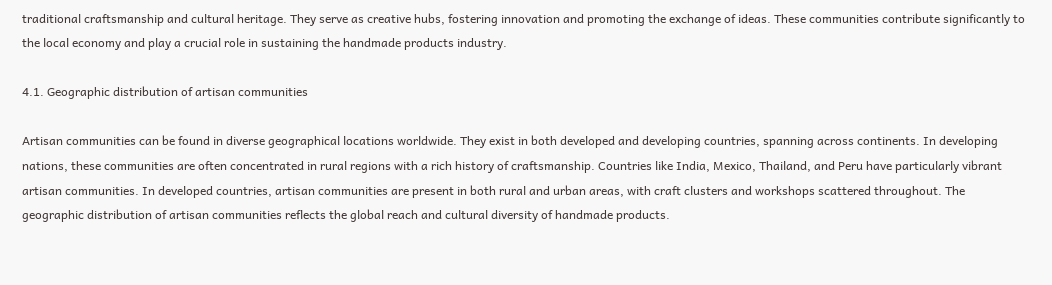traditional craftsmanship and cultural heritage. They serve as creative hubs, fostering innovation and promoting the exchange of ideas. These communities contribute significantly to the local economy and play a crucial role in sustaining the handmade products industry.

4.1. Geographic distribution of artisan communities

Artisan communities can be found in diverse geographical locations worldwide. They exist in both developed and developing countries, spanning across continents. In developing nations, these communities are often concentrated in rural regions with a rich history of craftsmanship. Countries like India, Mexico, Thailand, and Peru have particularly vibrant artisan communities. In developed countries, artisan communities are present in both rural and urban areas, with craft clusters and workshops scattered throughout. The geographic distribution of artisan communities reflects the global reach and cultural diversity of handmade products.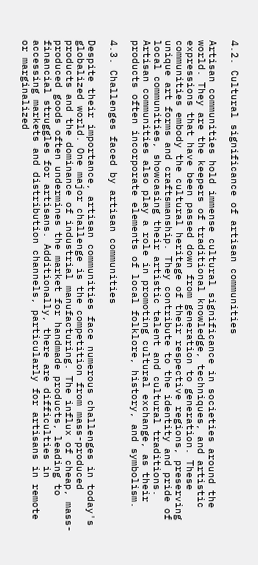4.2. Cultural significance of artisan communities

Artisan communities hold immense cultural significance in societies around the world. They are the keepers of traditional knowledge, techniques, and artistic expressions that have been passed down from generation to generation. These communities embody the cultural heritage of their respective regions, preserving unique art forms and craftsmanship. They contribute to the identity and pride of local communities, showcasing their artistic talent and cultural traditions. Artisan communities also play a role in promoting cultural exchange, as their products often incorporate elements of local folklore, history, and symbolism.

4.3. Challenges faced by artisan communities

Despite their importance, artisan communities face numerous challenges in today's globalized world. One major challenge is the competition from mass-produced products and the dominance of industrial manufacturing. The influx of cheap, mass-produced goods often undermines the market for handmade products, leading to financial struggles for artisans. Additionally, there are difficulties in accessing markets and distribution channels, particularly for artisans in remote or marginalized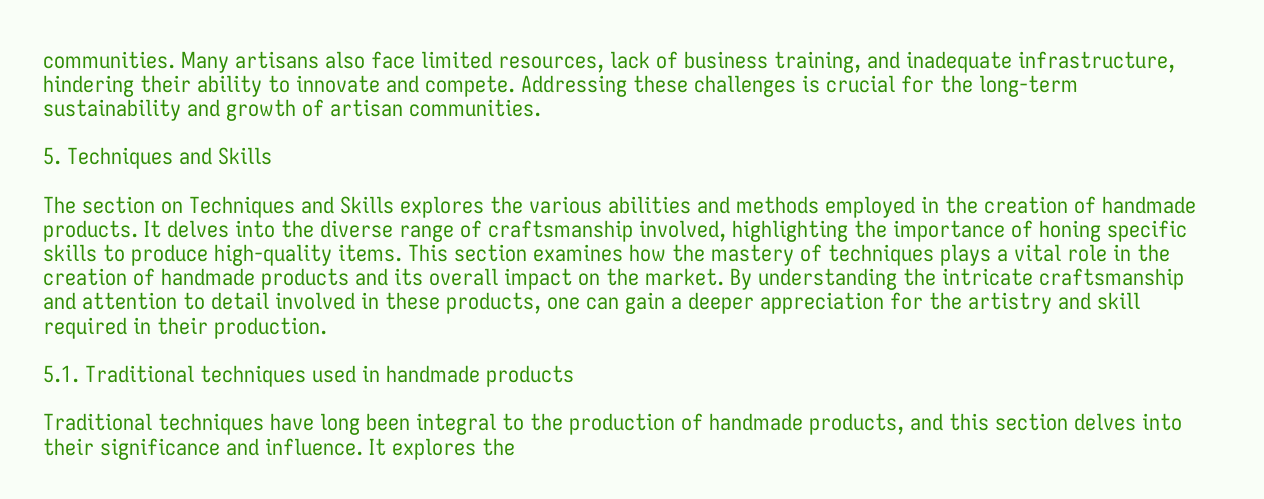communities. Many artisans also face limited resources, lack of business training, and inadequate infrastructure, hindering their ability to innovate and compete. Addressing these challenges is crucial for the long-term sustainability and growth of artisan communities.

5. Techniques and Skills

The section on Techniques and Skills explores the various abilities and methods employed in the creation of handmade products. It delves into the diverse range of craftsmanship involved, highlighting the importance of honing specific skills to produce high-quality items. This section examines how the mastery of techniques plays a vital role in the creation of handmade products and its overall impact on the market. By understanding the intricate craftsmanship and attention to detail involved in these products, one can gain a deeper appreciation for the artistry and skill required in their production.

5.1. Traditional techniques used in handmade products

Traditional techniques have long been integral to the production of handmade products, and this section delves into their significance and influence. It explores the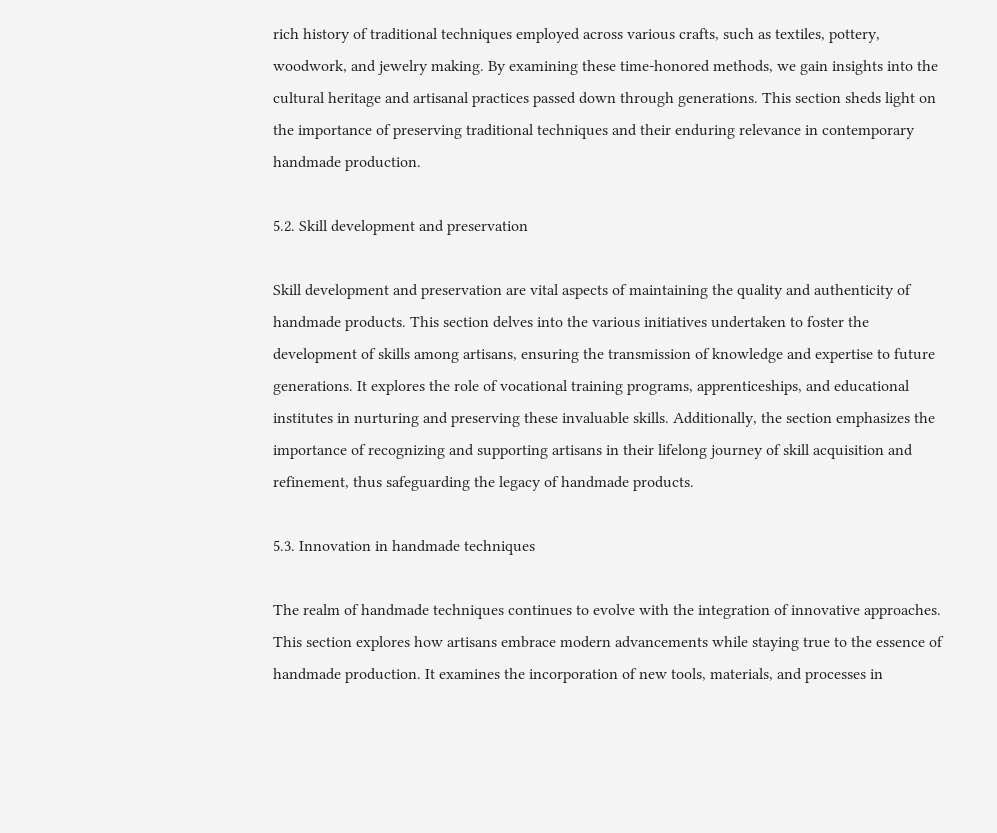rich history of traditional techniques employed across various crafts, such as textiles, pottery, woodwork, and jewelry making. By examining these time-honored methods, we gain insights into the cultural heritage and artisanal practices passed down through generations. This section sheds light on the importance of preserving traditional techniques and their enduring relevance in contemporary handmade production.

5.2. Skill development and preservation

Skill development and preservation are vital aspects of maintaining the quality and authenticity of handmade products. This section delves into the various initiatives undertaken to foster the development of skills among artisans, ensuring the transmission of knowledge and expertise to future generations. It explores the role of vocational training programs, apprenticeships, and educational institutes in nurturing and preserving these invaluable skills. Additionally, the section emphasizes the importance of recognizing and supporting artisans in their lifelong journey of skill acquisition and refinement, thus safeguarding the legacy of handmade products.

5.3. Innovation in handmade techniques

The realm of handmade techniques continues to evolve with the integration of innovative approaches. This section explores how artisans embrace modern advancements while staying true to the essence of handmade production. It examines the incorporation of new tools, materials, and processes in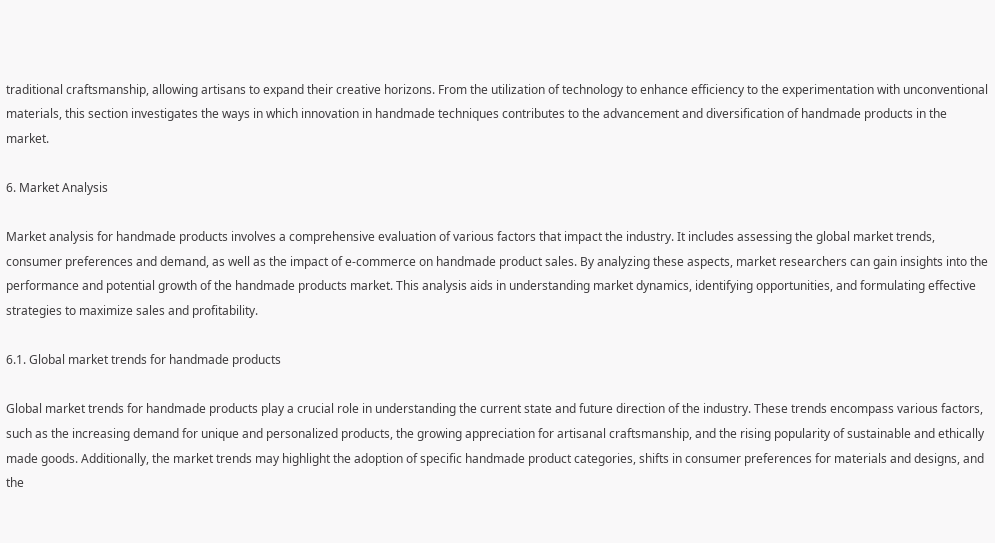traditional craftsmanship, allowing artisans to expand their creative horizons. From the utilization of technology to enhance efficiency to the experimentation with unconventional materials, this section investigates the ways in which innovation in handmade techniques contributes to the advancement and diversification of handmade products in the market.

6. Market Analysis

Market analysis for handmade products involves a comprehensive evaluation of various factors that impact the industry. It includes assessing the global market trends, consumer preferences and demand, as well as the impact of e-commerce on handmade product sales. By analyzing these aspects, market researchers can gain insights into the performance and potential growth of the handmade products market. This analysis aids in understanding market dynamics, identifying opportunities, and formulating effective strategies to maximize sales and profitability.

6.1. Global market trends for handmade products

Global market trends for handmade products play a crucial role in understanding the current state and future direction of the industry. These trends encompass various factors, such as the increasing demand for unique and personalized products, the growing appreciation for artisanal craftsmanship, and the rising popularity of sustainable and ethically made goods. Additionally, the market trends may highlight the adoption of specific handmade product categories, shifts in consumer preferences for materials and designs, and the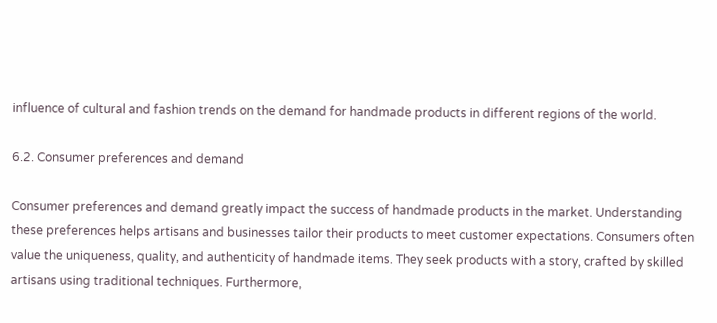influence of cultural and fashion trends on the demand for handmade products in different regions of the world.

6.2. Consumer preferences and demand

Consumer preferences and demand greatly impact the success of handmade products in the market. Understanding these preferences helps artisans and businesses tailor their products to meet customer expectations. Consumers often value the uniqueness, quality, and authenticity of handmade items. They seek products with a story, crafted by skilled artisans using traditional techniques. Furthermore,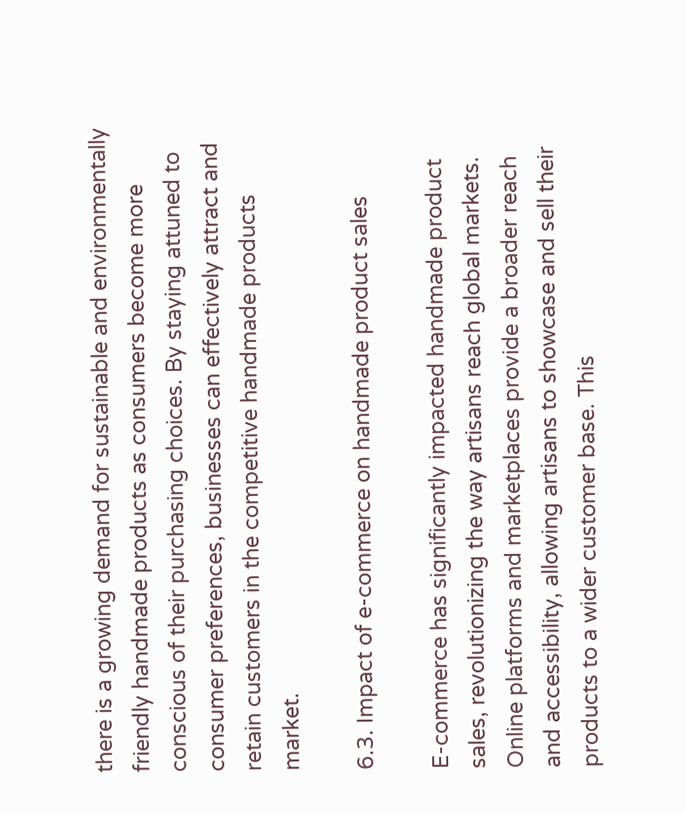there is a growing demand for sustainable and environmentally friendly handmade products as consumers become more conscious of their purchasing choices. By staying attuned to consumer preferences, businesses can effectively attract and retain customers in the competitive handmade products market.

6.3. Impact of e-commerce on handmade product sales

E-commerce has significantly impacted handmade product sales, revolutionizing the way artisans reach global markets. Online platforms and marketplaces provide a broader reach and accessibility, allowing artisans to showcase and sell their products to a wider customer base. This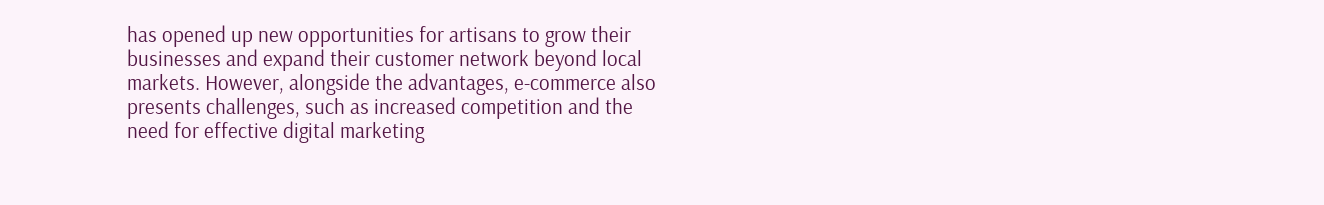has opened up new opportunities for artisans to grow their businesses and expand their customer network beyond local markets. However, alongside the advantages, e-commerce also presents challenges, such as increased competition and the need for effective digital marketing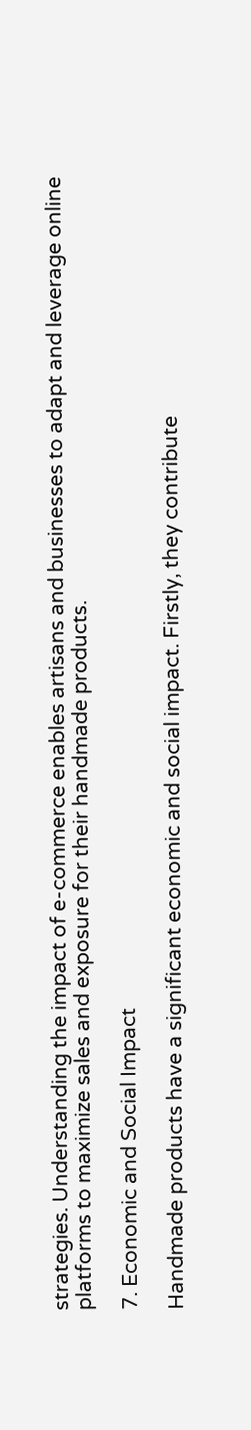strategies. Understanding the impact of e-commerce enables artisans and businesses to adapt and leverage online platforms to maximize sales and exposure for their handmade products.

7. Economic and Social Impact

Handmade products have a significant economic and social impact. Firstly, they contribute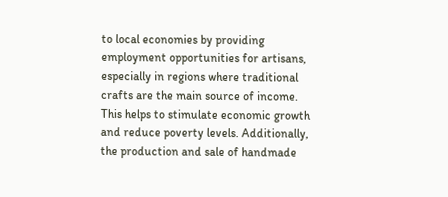to local economies by providing employment opportunities for artisans, especially in regions where traditional crafts are the main source of income. This helps to stimulate economic growth and reduce poverty levels. Additionally, the production and sale of handmade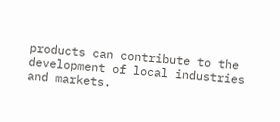products can contribute to the development of local industries and markets.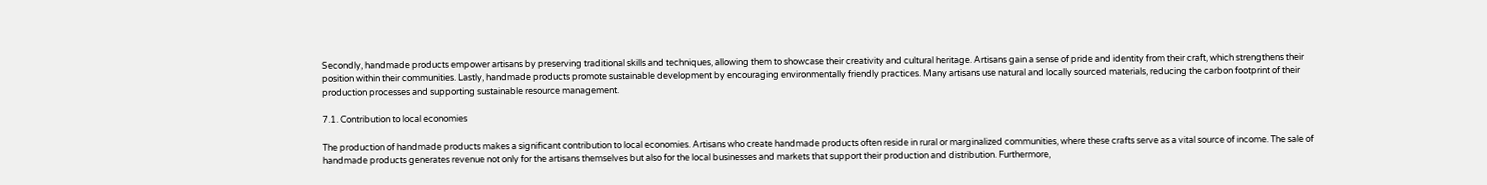Secondly, handmade products empower artisans by preserving traditional skills and techniques, allowing them to showcase their creativity and cultural heritage. Artisans gain a sense of pride and identity from their craft, which strengthens their position within their communities. Lastly, handmade products promote sustainable development by encouraging environmentally friendly practices. Many artisans use natural and locally sourced materials, reducing the carbon footprint of their production processes and supporting sustainable resource management.

7.1. Contribution to local economies

The production of handmade products makes a significant contribution to local economies. Artisans who create handmade products often reside in rural or marginalized communities, where these crafts serve as a vital source of income. The sale of handmade products generates revenue not only for the artisans themselves but also for the local businesses and markets that support their production and distribution. Furthermore,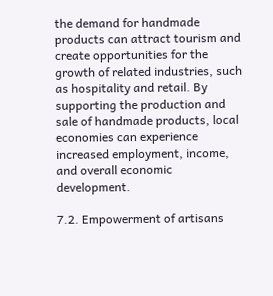the demand for handmade products can attract tourism and create opportunities for the growth of related industries, such as hospitality and retail. By supporting the production and sale of handmade products, local economies can experience increased employment, income, and overall economic development.

7.2. Empowerment of artisans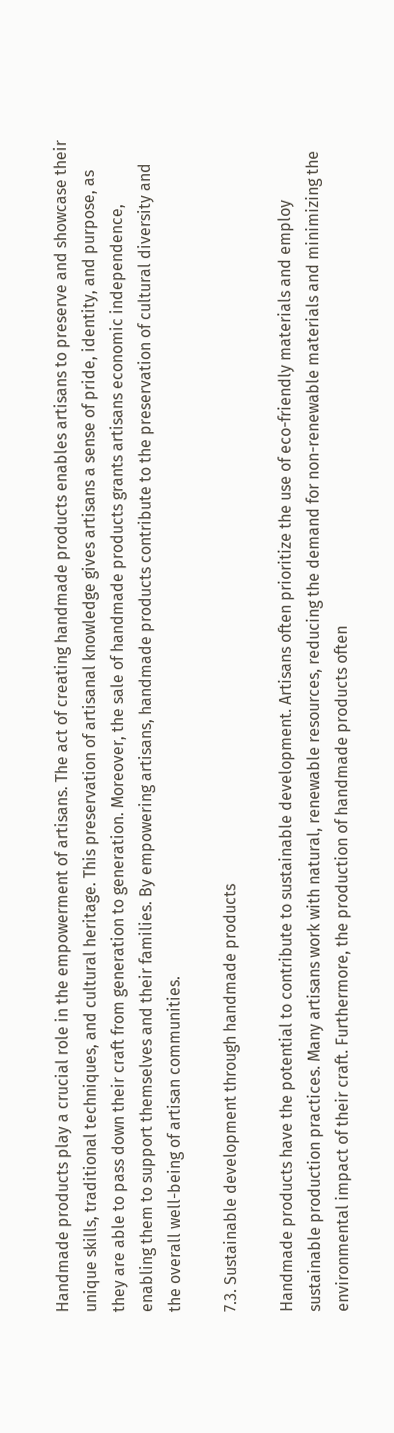Handmade products play a crucial role in the empowerment of artisans. The act of creating handmade products enables artisans to preserve and showcase their unique skills, traditional techniques, and cultural heritage. This preservation of artisanal knowledge gives artisans a sense of pride, identity, and purpose, as they are able to pass down their craft from generation to generation. Moreover, the sale of handmade products grants artisans economic independence, enabling them to support themselves and their families. By empowering artisans, handmade products contribute to the preservation of cultural diversity and the overall well-being of artisan communities.

7.3. Sustainable development through handmade products

Handmade products have the potential to contribute to sustainable development. Artisans often prioritize the use of eco-friendly materials and employ sustainable production practices. Many artisans work with natural, renewable resources, reducing the demand for non-renewable materials and minimizing the environmental impact of their craft. Furthermore, the production of handmade products often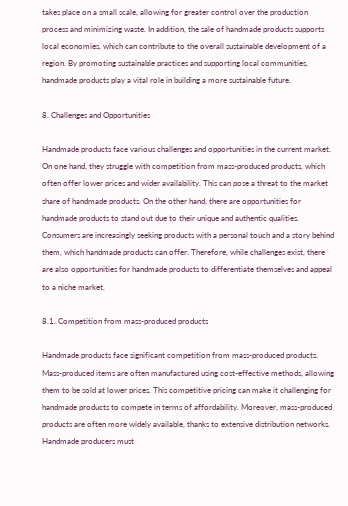takes place on a small scale, allowing for greater control over the production process and minimizing waste. In addition, the sale of handmade products supports local economies, which can contribute to the overall sustainable development of a region. By promoting sustainable practices and supporting local communities, handmade products play a vital role in building a more sustainable future.

8. Challenges and Opportunities

Handmade products face various challenges and opportunities in the current market. On one hand, they struggle with competition from mass-produced products, which often offer lower prices and wider availability. This can pose a threat to the market share of handmade products. On the other hand, there are opportunities for handmade products to stand out due to their unique and authentic qualities. Consumers are increasingly seeking products with a personal touch and a story behind them, which handmade products can offer. Therefore, while challenges exist, there are also opportunities for handmade products to differentiate themselves and appeal to a niche market.

8.1. Competition from mass-produced products

Handmade products face significant competition from mass-produced products. Mass-produced items are often manufactured using cost-effective methods, allowing them to be sold at lower prices. This competitive pricing can make it challenging for handmade products to compete in terms of affordability. Moreover, mass-produced products are often more widely available, thanks to extensive distribution networks. Handmade producers must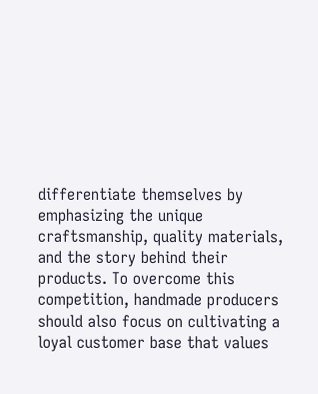differentiate themselves by emphasizing the unique craftsmanship, quality materials, and the story behind their products. To overcome this competition, handmade producers should also focus on cultivating a loyal customer base that values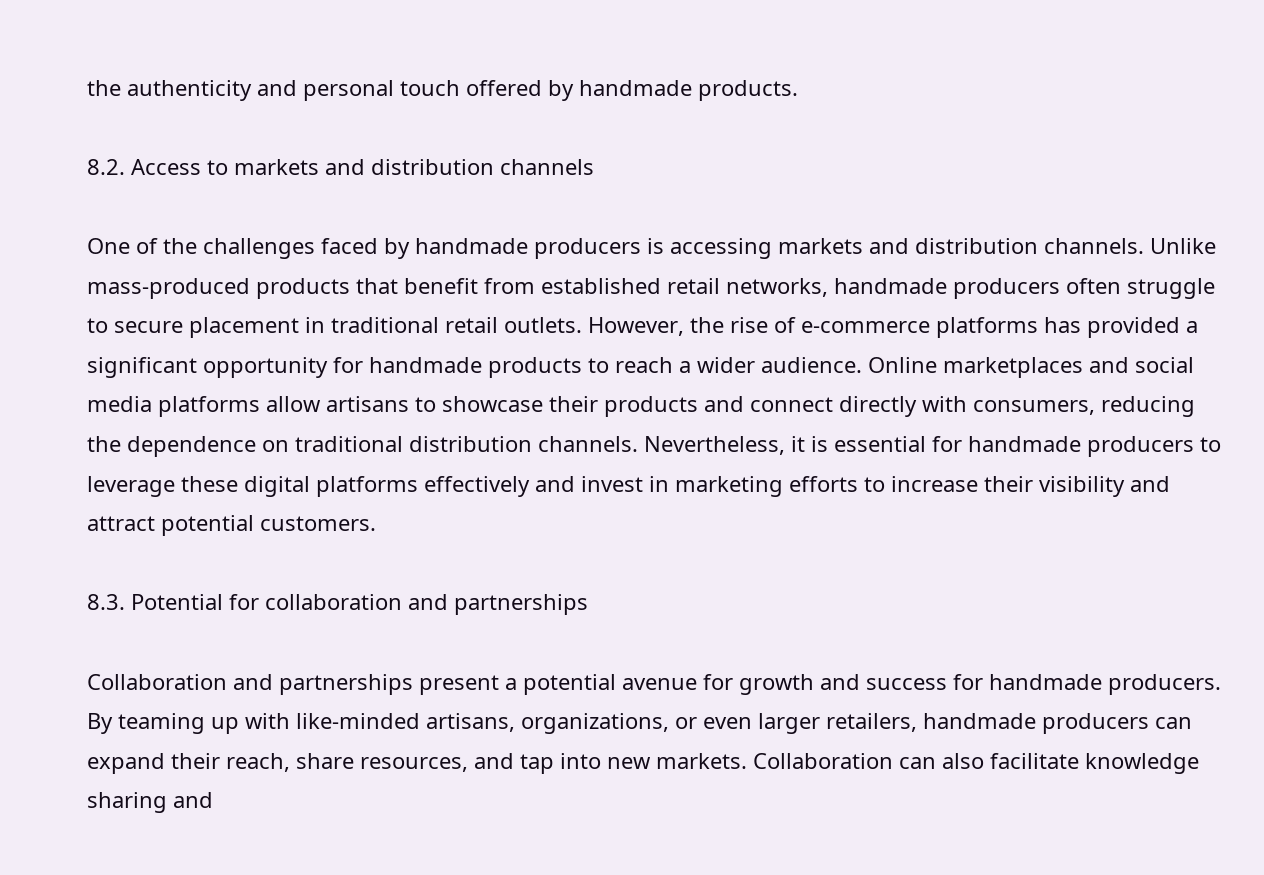the authenticity and personal touch offered by handmade products.

8.2. Access to markets and distribution channels

One of the challenges faced by handmade producers is accessing markets and distribution channels. Unlike mass-produced products that benefit from established retail networks, handmade producers often struggle to secure placement in traditional retail outlets. However, the rise of e-commerce platforms has provided a significant opportunity for handmade products to reach a wider audience. Online marketplaces and social media platforms allow artisans to showcase their products and connect directly with consumers, reducing the dependence on traditional distribution channels. Nevertheless, it is essential for handmade producers to leverage these digital platforms effectively and invest in marketing efforts to increase their visibility and attract potential customers.

8.3. Potential for collaboration and partnerships

Collaboration and partnerships present a potential avenue for growth and success for handmade producers. By teaming up with like-minded artisans, organizations, or even larger retailers, handmade producers can expand their reach, share resources, and tap into new markets. Collaboration can also facilitate knowledge sharing and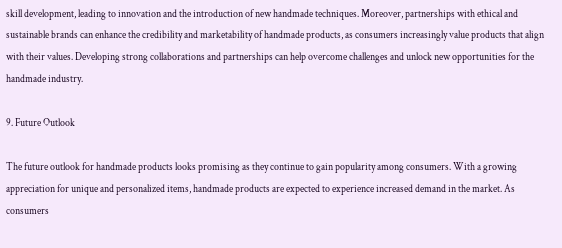skill development, leading to innovation and the introduction of new handmade techniques. Moreover, partnerships with ethical and sustainable brands can enhance the credibility and marketability of handmade products, as consumers increasingly value products that align with their values. Developing strong collaborations and partnerships can help overcome challenges and unlock new opportunities for the handmade industry.

9. Future Outlook

The future outlook for handmade products looks promising as they continue to gain popularity among consumers. With a growing appreciation for unique and personalized items, handmade products are expected to experience increased demand in the market. As consumers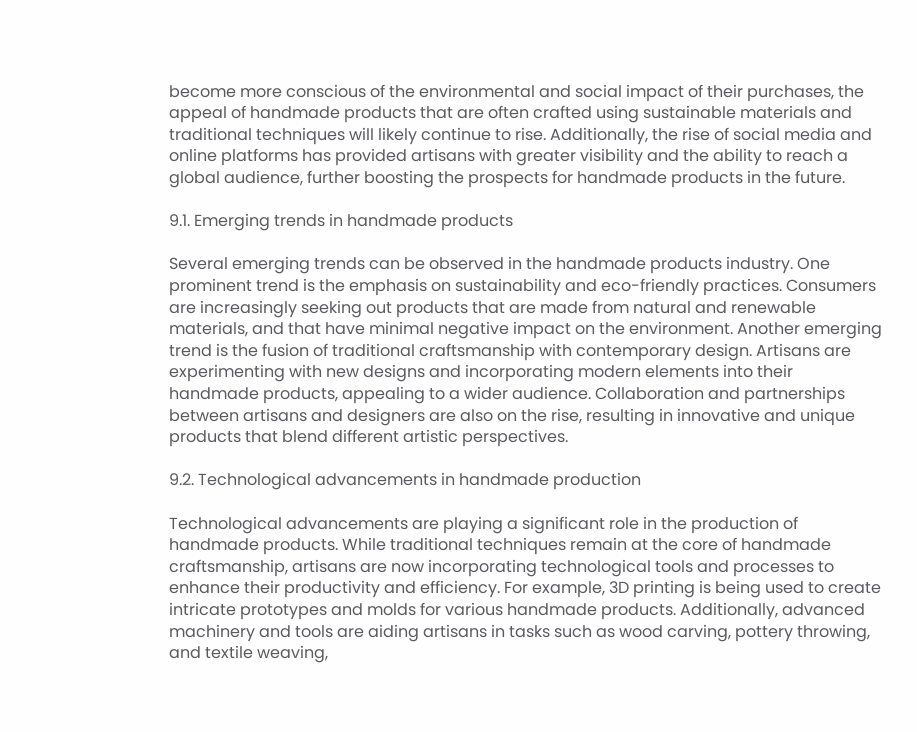become more conscious of the environmental and social impact of their purchases, the appeal of handmade products that are often crafted using sustainable materials and traditional techniques will likely continue to rise. Additionally, the rise of social media and online platforms has provided artisans with greater visibility and the ability to reach a global audience, further boosting the prospects for handmade products in the future.

9.1. Emerging trends in handmade products

Several emerging trends can be observed in the handmade products industry. One prominent trend is the emphasis on sustainability and eco-friendly practices. Consumers are increasingly seeking out products that are made from natural and renewable materials, and that have minimal negative impact on the environment. Another emerging trend is the fusion of traditional craftsmanship with contemporary design. Artisans are experimenting with new designs and incorporating modern elements into their handmade products, appealing to a wider audience. Collaboration and partnerships between artisans and designers are also on the rise, resulting in innovative and unique products that blend different artistic perspectives.

9.2. Technological advancements in handmade production

Technological advancements are playing a significant role in the production of handmade products. While traditional techniques remain at the core of handmade craftsmanship, artisans are now incorporating technological tools and processes to enhance their productivity and efficiency. For example, 3D printing is being used to create intricate prototypes and molds for various handmade products. Additionally, advanced machinery and tools are aiding artisans in tasks such as wood carving, pottery throwing, and textile weaving,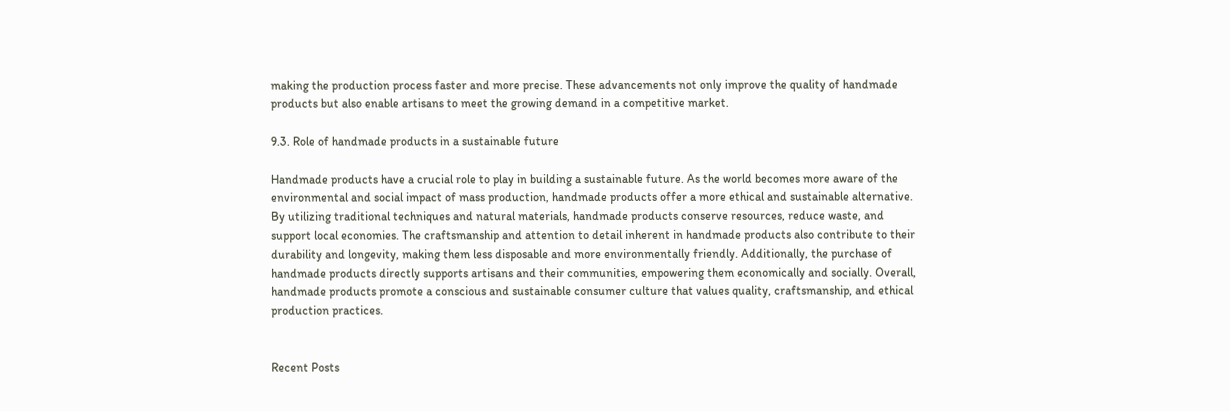making the production process faster and more precise. These advancements not only improve the quality of handmade products but also enable artisans to meet the growing demand in a competitive market.

9.3. Role of handmade products in a sustainable future

Handmade products have a crucial role to play in building a sustainable future. As the world becomes more aware of the environmental and social impact of mass production, handmade products offer a more ethical and sustainable alternative. By utilizing traditional techniques and natural materials, handmade products conserve resources, reduce waste, and support local economies. The craftsmanship and attention to detail inherent in handmade products also contribute to their durability and longevity, making them less disposable and more environmentally friendly. Additionally, the purchase of handmade products directly supports artisans and their communities, empowering them economically and socially. Overall, handmade products promote a conscious and sustainable consumer culture that values quality, craftsmanship, and ethical production practices.


Recent Posts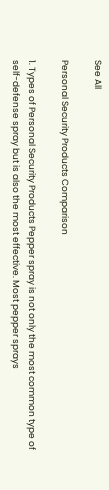See All

Personal Security Products Comparison

1. Types of Personal Security Products Pepper spray is not only the most common type of self-defense spray but is also the most effective. Most pepper sprays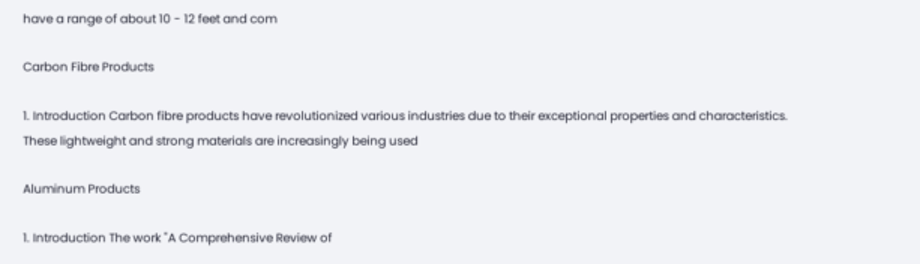have a range of about 10 - 12 feet and com

Carbon Fibre Products

1. Introduction Carbon fibre products have revolutionized various industries due to their exceptional properties and characteristics. These lightweight and strong materials are increasingly being used

Aluminum Products

1. Introduction The work "A Comprehensive Review of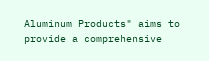Aluminum Products" aims to provide a comprehensive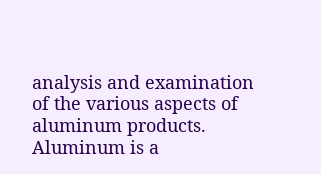analysis and examination of the various aspects of aluminum products. Aluminum is a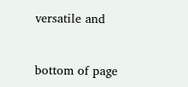versatile and


bottom of page